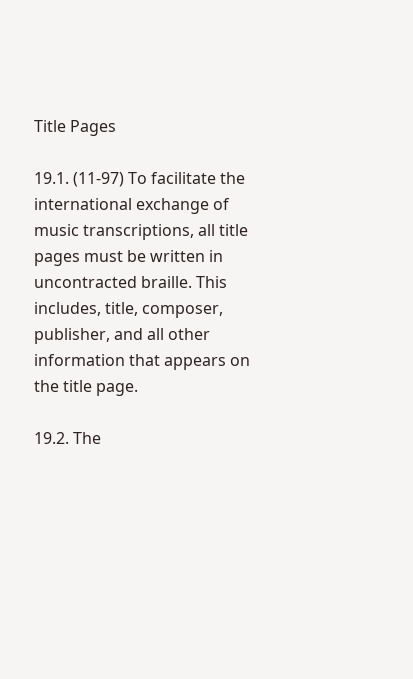Title Pages

19.1. (11-97) To facilitate the international exchange of music transcriptions, all title pages must be written in uncontracted braille. This includes, title, composer, publisher, and all other information that appears on the title page.

19.2. The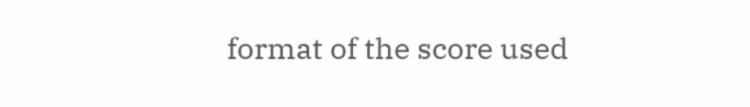format of the score used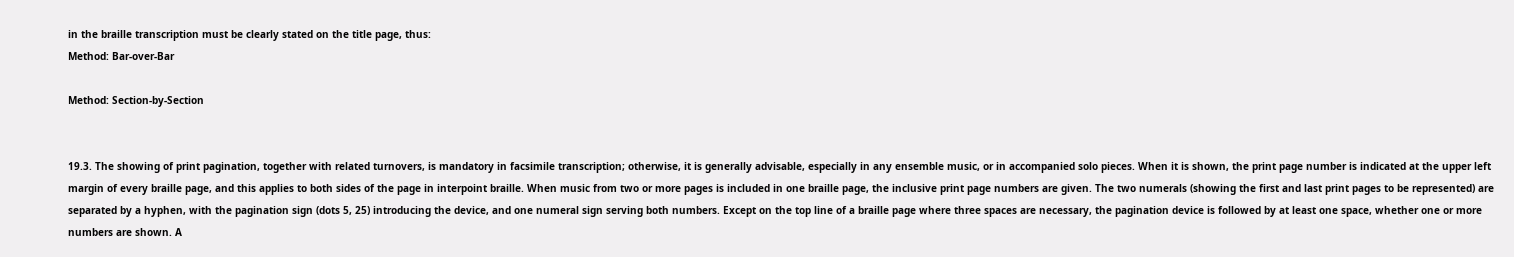in the braille transcription must be clearly stated on the title page, thus:
Method: Bar-over-Bar

Method: Section-by-Section


19.3. The showing of print pagination, together with related turnovers, is mandatory in facsimile transcription; otherwise, it is generally advisable, especially in any ensemble music, or in accompanied solo pieces. When it is shown, the print page number is indicated at the upper left margin of every braille page, and this applies to both sides of the page in interpoint braille. When music from two or more pages is included in one braille page, the inclusive print page numbers are given. The two numerals (showing the first and last print pages to be represented) are separated by a hyphen, with the pagination sign (dots 5, 25) introducing the device, and one numeral sign serving both numbers. Except on the top line of a braille page where three spaces are necessary, the pagination device is followed by at least one space, whether one or more numbers are shown. A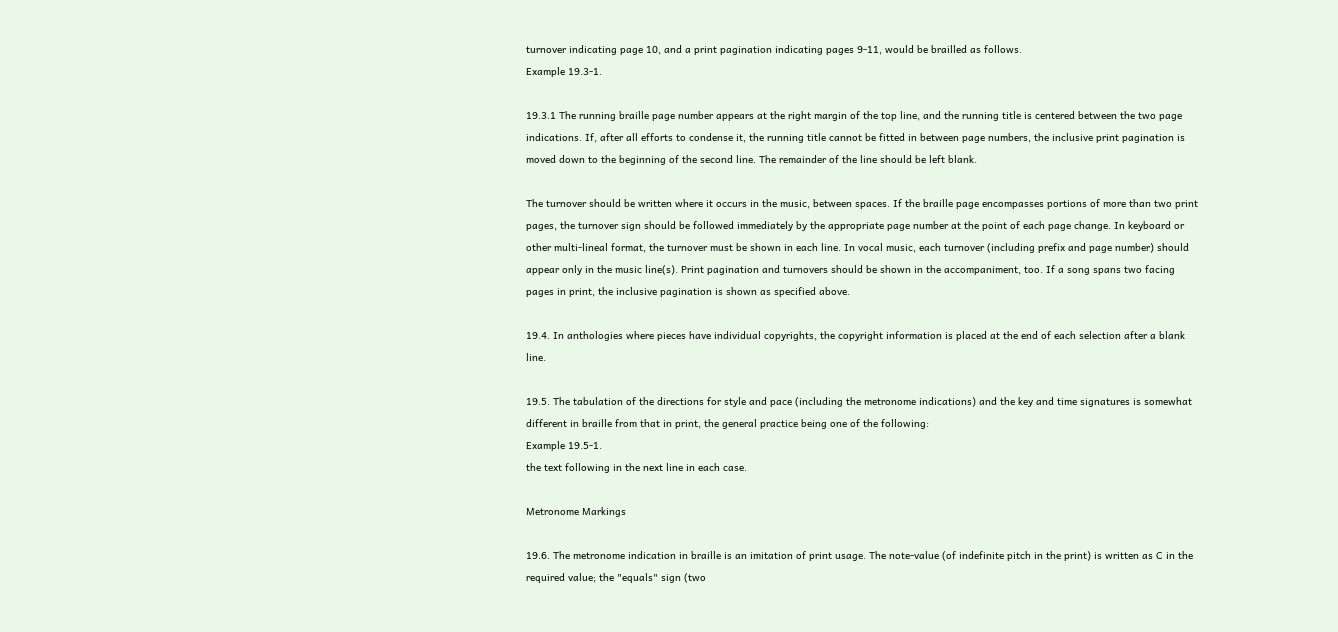turnover indicating page 10, and a print pagination indicating pages 9-11, would be brailled as follows.
Example 19.3-1.

19.3.1 The running braille page number appears at the right margin of the top line, and the running title is centered between the two page indications. If, after all efforts to condense it, the running title cannot be fitted in between page numbers, the inclusive print pagination is moved down to the beginning of the second line. The remainder of the line should be left blank.

The turnover should be written where it occurs in the music, between spaces. If the braille page encompasses portions of more than two print pages, the turnover sign should be followed immediately by the appropriate page number at the point of each page change. In keyboard or other multi-lineal format, the turnover must be shown in each line. In vocal music, each turnover (including prefix and page number) should appear only in the music line(s). Print pagination and turnovers should be shown in the accompaniment, too. If a song spans two facing pages in print, the inclusive pagination is shown as specified above.

19.4. In anthologies where pieces have individual copyrights, the copyright information is placed at the end of each selection after a blank line.

19.5. The tabulation of the directions for style and pace (including the metronome indications) and the key and time signatures is somewhat different in braille from that in print, the general practice being one of the following:
Example 19.5-1.
the text following in the next line in each case.

Metronome Markings

19.6. The metronome indication in braille is an imitation of print usage. The note-value (of indefinite pitch in the print) is written as C in the required value; the "equals" sign (two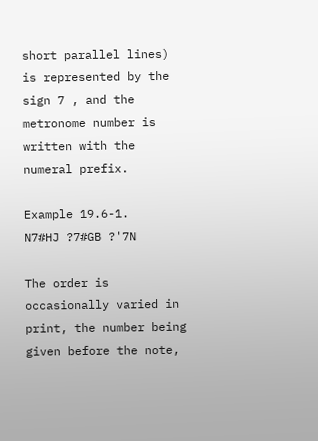short parallel lines) is represented by the sign 7 , and the metronome number is written with the numeral prefix.

Example 19.6-1.
N7#HJ ?7#GB ?'7N

The order is occasionally varied in print, the number being given before the note,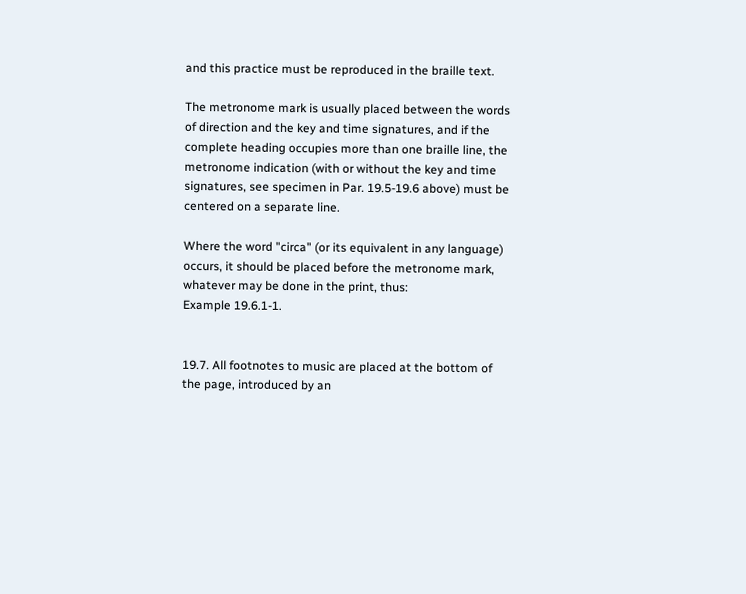and this practice must be reproduced in the braille text.

The metronome mark is usually placed between the words of direction and the key and time signatures, and if the complete heading occupies more than one braille line, the metronome indication (with or without the key and time signatures, see specimen in Par. 19.5-19.6 above) must be centered on a separate line.

Where the word "circa" (or its equivalent in any language) occurs, it should be placed before the metronome mark, whatever may be done in the print, thus:
Example 19.6.1-1.


19.7. All footnotes to music are placed at the bottom of the page, introduced by an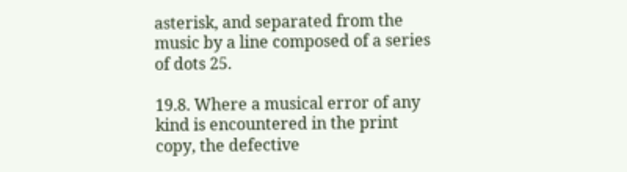asterisk, and separated from the music by a line composed of a series of dots 25.

19.8. Where a musical error of any kind is encountered in the print copy, the defective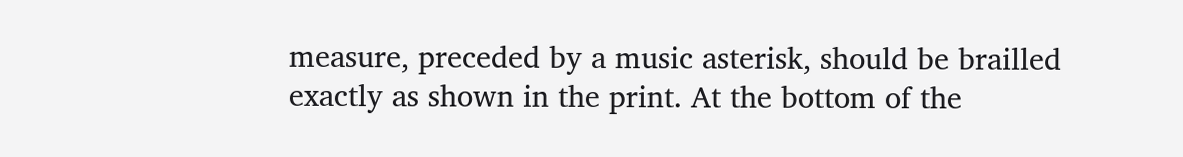measure, preceded by a music asterisk, should be brailled exactly as shown in the print. At the bottom of the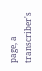page, a transcriber's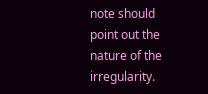note should point out the nature of the irregularity.